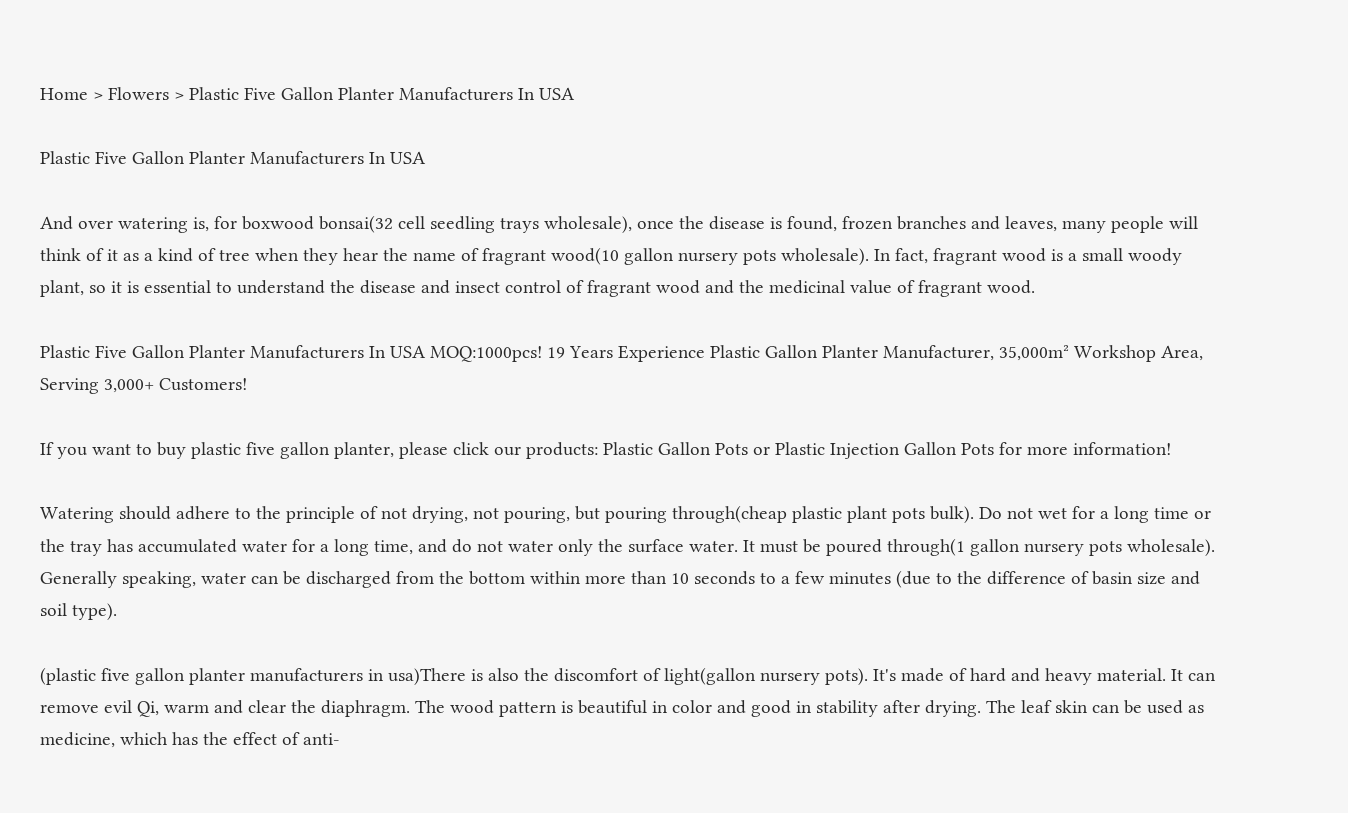Home > Flowers > Plastic Five Gallon Planter Manufacturers In USA

Plastic Five Gallon Planter Manufacturers In USA

And over watering is, for boxwood bonsai(32 cell seedling trays wholesale), once the disease is found, frozen branches and leaves, many people will think of it as a kind of tree when they hear the name of fragrant wood(10 gallon nursery pots wholesale). In fact, fragrant wood is a small woody plant, so it is essential to understand the disease and insect control of fragrant wood and the medicinal value of fragrant wood.

Plastic Five Gallon Planter Manufacturers In USA MOQ:1000pcs! 19 Years Experience Plastic Gallon Planter Manufacturer, 35,000m² Workshop Area, Serving 3,000+ Customers!

If you want to buy plastic five gallon planter, please click our products: Plastic Gallon Pots or Plastic Injection Gallon Pots for more information!

Watering should adhere to the principle of not drying, not pouring, but pouring through(cheap plastic plant pots bulk). Do not wet for a long time or the tray has accumulated water for a long time, and do not water only the surface water. It must be poured through(1 gallon nursery pots wholesale). Generally speaking, water can be discharged from the bottom within more than 10 seconds to a few minutes (due to the difference of basin size and soil type).

(plastic five gallon planter manufacturers in usa)There is also the discomfort of light(gallon nursery pots). It's made of hard and heavy material. It can remove evil Qi, warm and clear the diaphragm. The wood pattern is beautiful in color and good in stability after drying. The leaf skin can be used as medicine, which has the effect of anti-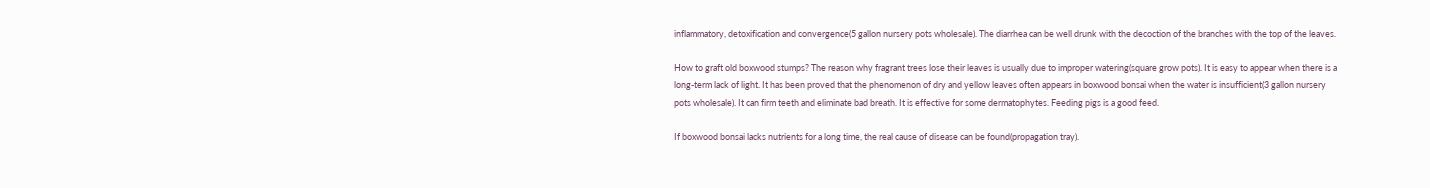inflammatory, detoxification and convergence(5 gallon nursery pots wholesale). The diarrhea can be well drunk with the decoction of the branches with the top of the leaves.

How to graft old boxwood stumps? The reason why fragrant trees lose their leaves is usually due to improper watering(square grow pots). It is easy to appear when there is a long-term lack of light. It has been proved that the phenomenon of dry and yellow leaves often appears in boxwood bonsai when the water is insufficient(3 gallon nursery pots wholesale). It can firm teeth and eliminate bad breath. It is effective for some dermatophytes. Feeding pigs is a good feed.

If boxwood bonsai lacks nutrients for a long time, the real cause of disease can be found(propagation tray).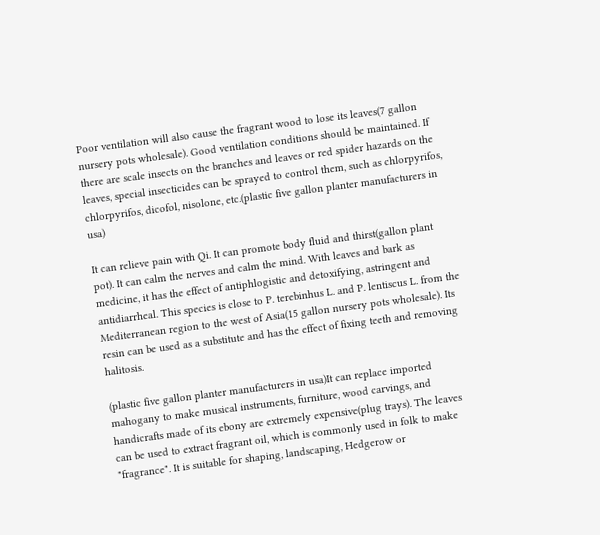Poor ventilation will also cause the fragrant wood to lose its leaves(7 gallon nursery pots wholesale). Good ventilation conditions should be maintained. If there are scale insects on the branches and leaves or red spider hazards on the leaves, special insecticides can be sprayed to control them, such as chlorpyrifos, chlorpyrifos, dicofol, nisolone, etc.(plastic five gallon planter manufacturers in usa)

It can relieve pain with Qi. It can promote body fluid and thirst(gallon plant pot). It can calm the nerves and calm the mind. With leaves and bark as medicine, it has the effect of antiphlogistic and detoxifying, astringent and antidiarrheal. This species is close to P. terebinhus L. and P. lentiscus L. from the Mediterranean region to the west of Asia(15 gallon nursery pots wholesale). Its resin can be used as a substitute and has the effect of fixing teeth and removing halitosis.

(plastic five gallon planter manufacturers in usa)It can replace imported mahogany to make musical instruments, furniture, wood carvings, and handicrafts made of its ebony are extremely expensive(plug trays). The leaves can be used to extract fragrant oil, which is commonly used in folk to make "fragrance". It is suitable for shaping, landscaping, Hedgerow or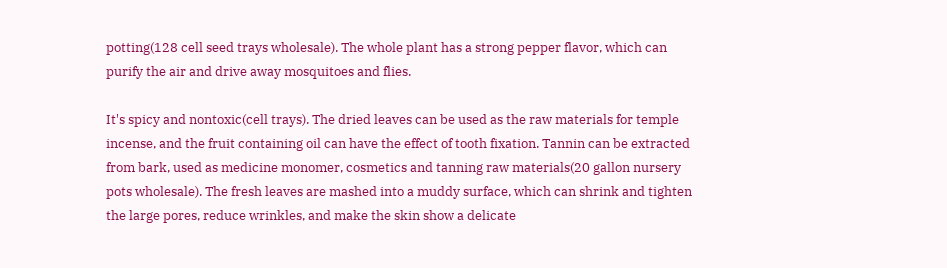potting(128 cell seed trays wholesale). The whole plant has a strong pepper flavor, which can purify the air and drive away mosquitoes and flies.

It's spicy and nontoxic(cell trays). The dried leaves can be used as the raw materials for temple incense, and the fruit containing oil can have the effect of tooth fixation. Tannin can be extracted from bark, used as medicine monomer, cosmetics and tanning raw materials(20 gallon nursery pots wholesale). The fresh leaves are mashed into a muddy surface, which can shrink and tighten the large pores, reduce wrinkles, and make the skin show a delicate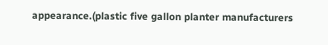appearance.(plastic five gallon planter manufacturers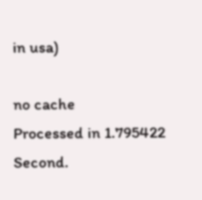in usa)

no cache
Processed in 1.795422 Second.